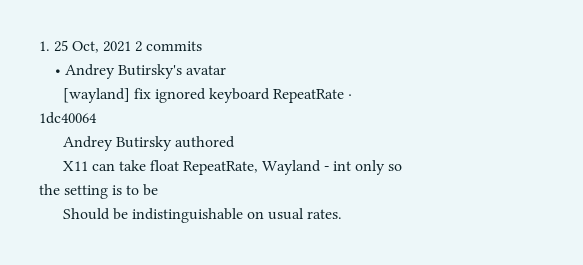1. 25 Oct, 2021 2 commits
    • Andrey Butirsky's avatar
      [wayland] fix ignored keyboard RepeatRate · 1dc40064
      Andrey Butirsky authored
      X11 can take float RepeatRate, Wayland - int only so the setting is to be
      Should be indistinguishable on usual rates.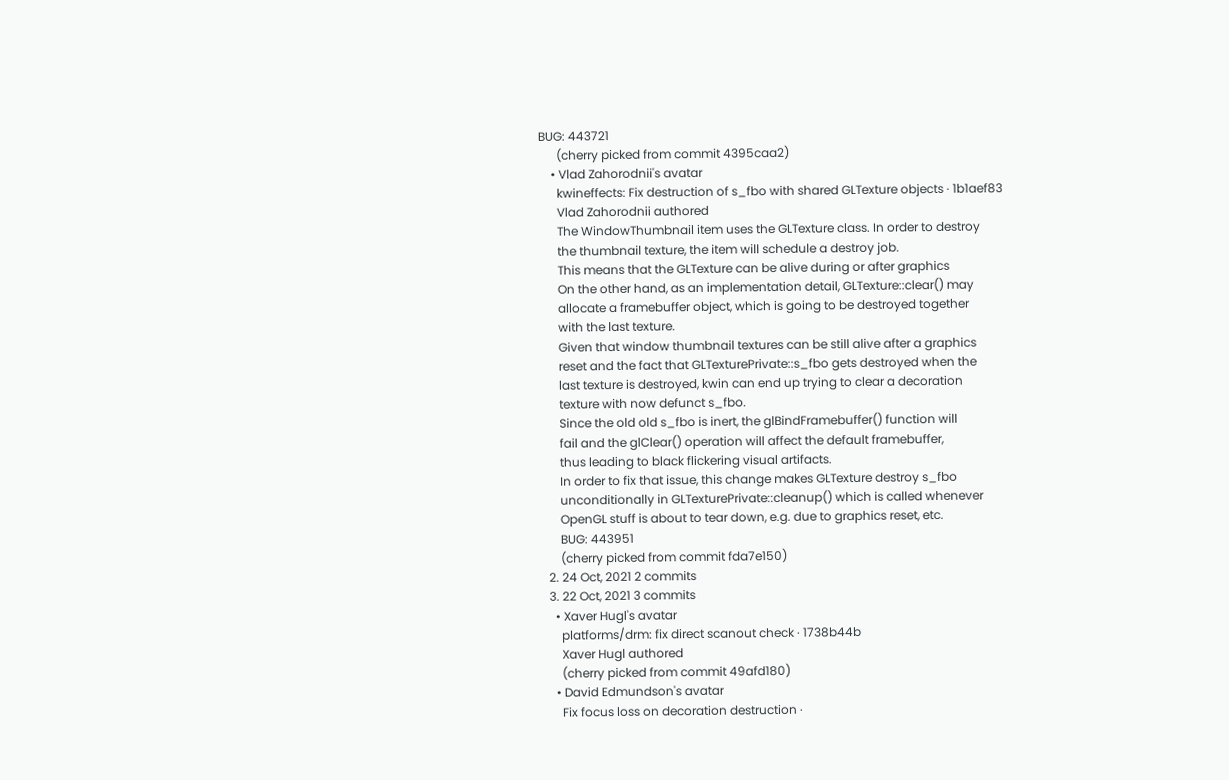BUG: 443721
      (cherry picked from commit 4395caa2)
    • Vlad Zahorodnii's avatar
      kwineffects: Fix destruction of s_fbo with shared GLTexture objects · 1b1aef83
      Vlad Zahorodnii authored
      The WindowThumbnail item uses the GLTexture class. In order to destroy
      the thumbnail texture, the item will schedule a destroy job.
      This means that the GLTexture can be alive during or after graphics
      On the other hand, as an implementation detail, GLTexture::clear() may
      allocate a framebuffer object, which is going to be destroyed together
      with the last texture.
      Given that window thumbnail textures can be still alive after a graphics
      reset and the fact that GLTexturePrivate::s_fbo gets destroyed when the
      last texture is destroyed, kwin can end up trying to clear a decoration
      texture with now defunct s_fbo.
      Since the old old s_fbo is inert, the glBindFramebuffer() function will
      fail and the glClear() operation will affect the default framebuffer,
      thus leading to black flickering visual artifacts.
      In order to fix that issue, this change makes GLTexture destroy s_fbo
      unconditionally in GLTexturePrivate::cleanup() which is called whenever
      OpenGL stuff is about to tear down, e.g. due to graphics reset, etc.
      BUG: 443951
      (cherry picked from commit fda7e150)
  2. 24 Oct, 2021 2 commits
  3. 22 Oct, 2021 3 commits
    • Xaver Hugl's avatar
      platforms/drm: fix direct scanout check · 1738b44b
      Xaver Hugl authored
      (cherry picked from commit 49afd180)
    • David Edmundson's avatar
      Fix focus loss on decoration destruction ·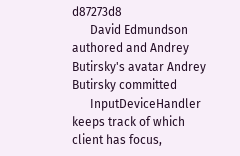d87273d8
      David Edmundson authored and Andrey Butirsky's avatar Andrey Butirsky committed
      InputDeviceHandler keeps track of which client has focus,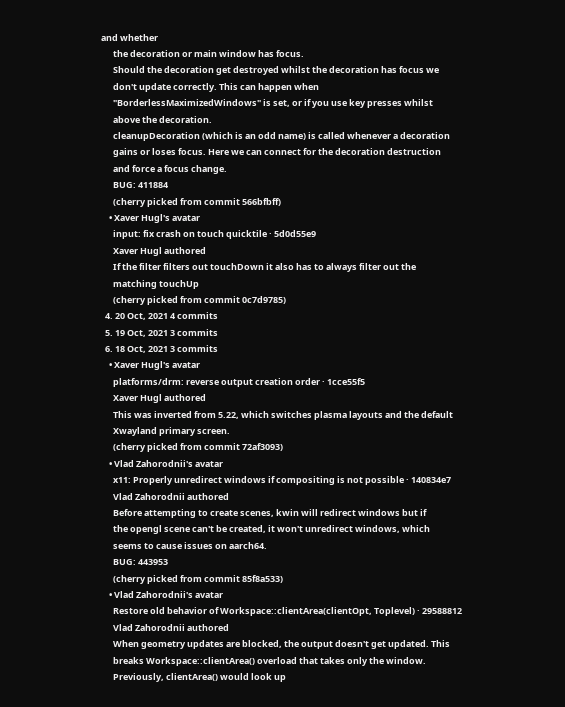and whether
      the decoration or main window has focus.
      Should the decoration get destroyed whilst the decoration has focus we
      don't update correctly. This can happen when
      "BorderlessMaximizedWindows" is set, or if you use key presses whilst
      above the decoration.
      cleanupDecoration (which is an odd name) is called whenever a decoration
      gains or loses focus. Here we can connect for the decoration destruction
      and force a focus change.
      BUG: 411884
      (cherry picked from commit 566bfbff)
    • Xaver Hugl's avatar
      input: fix crash on touch quicktile · 5d0d55e9
      Xaver Hugl authored
      If the filter filters out touchDown it also has to always filter out the
      matching touchUp
      (cherry picked from commit 0c7d9785)
  4. 20 Oct, 2021 4 commits
  5. 19 Oct, 2021 3 commits
  6. 18 Oct, 2021 3 commits
    • Xaver Hugl's avatar
      platforms/drm: reverse output creation order · 1cce55f5
      Xaver Hugl authored
      This was inverted from 5.22, which switches plasma layouts and the default
      Xwayland primary screen.
      (cherry picked from commit 72af3093)
    • Vlad Zahorodnii's avatar
      x11: Properly unredirect windows if compositing is not possible · 140834e7
      Vlad Zahorodnii authored
      Before attempting to create scenes, kwin will redirect windows but if
      the opengl scene can't be created, it won't unredirect windows, which
      seems to cause issues on aarch64.
      BUG: 443953
      (cherry picked from commit 85f8a533)
    • Vlad Zahorodnii's avatar
      Restore old behavior of Workspace::clientArea(clientOpt, Toplevel) · 29588812
      Vlad Zahorodnii authored
      When geometry updates are blocked, the output doesn't get updated. This
      breaks Workspace::clientArea() overload that takes only the window.
      Previously, clientArea() would look up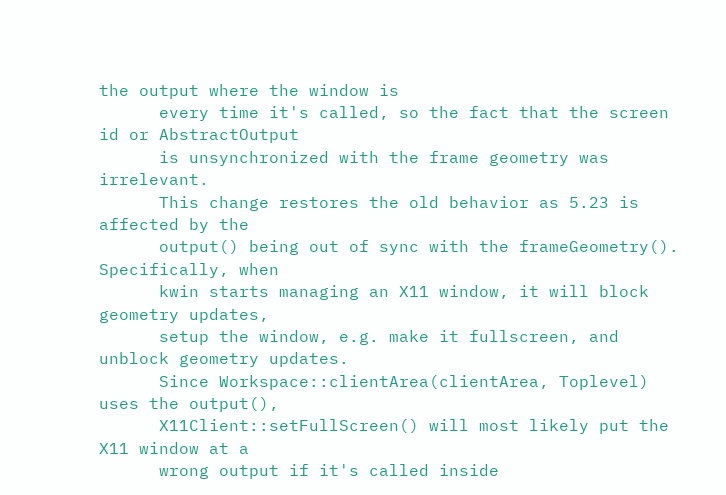the output where the window is
      every time it's called, so the fact that the screen id or AbstractOutput
      is unsynchronized with the frame geometry was irrelevant.
      This change restores the old behavior as 5.23 is affected by the
      output() being out of sync with the frameGeometry(). Specifically, when
      kwin starts managing an X11 window, it will block geometry updates,
      setup the window, e.g. make it fullscreen, and unblock geometry updates.
      Since Workspace::clientArea(clientArea, Toplevel) uses the output(),
      X11Client::setFullScreen() will most likely put the X11 window at a
      wrong output if it's called inside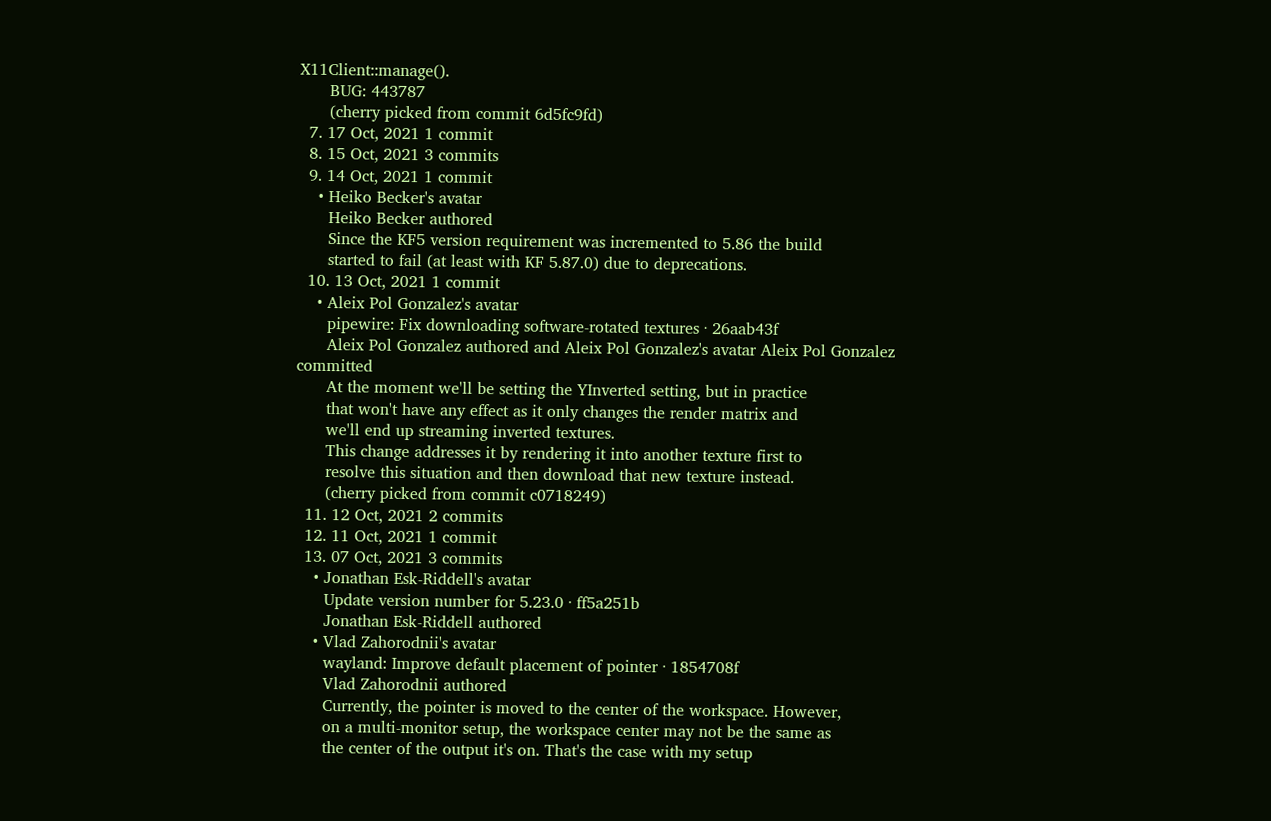X11Client::manage().
      BUG: 443787
      (cherry picked from commit 6d5fc9fd)
  7. 17 Oct, 2021 1 commit
  8. 15 Oct, 2021 3 commits
  9. 14 Oct, 2021 1 commit
    • Heiko Becker's avatar
      Heiko Becker authored
      Since the KF5 version requirement was incremented to 5.86 the build
      started to fail (at least with KF 5.87.0) due to deprecations.
  10. 13 Oct, 2021 1 commit
    • Aleix Pol Gonzalez's avatar
      pipewire: Fix downloading software-rotated textures · 26aab43f
      Aleix Pol Gonzalez authored and Aleix Pol Gonzalez's avatar Aleix Pol Gonzalez committed
      At the moment we'll be setting the YInverted setting, but in practice
      that won't have any effect as it only changes the render matrix and
      we'll end up streaming inverted textures.
      This change addresses it by rendering it into another texture first to
      resolve this situation and then download that new texture instead.
      (cherry picked from commit c0718249)
  11. 12 Oct, 2021 2 commits
  12. 11 Oct, 2021 1 commit
  13. 07 Oct, 2021 3 commits
    • Jonathan Esk-Riddell's avatar
      Update version number for 5.23.0 · ff5a251b
      Jonathan Esk-Riddell authored
    • Vlad Zahorodnii's avatar
      wayland: Improve default placement of pointer · 1854708f
      Vlad Zahorodnii authored
      Currently, the pointer is moved to the center of the workspace. However,
      on a multi-monitor setup, the workspace center may not be the same as
      the center of the output it's on. That's the case with my setup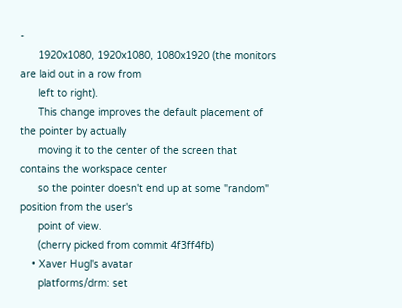-
      1920x1080, 1920x1080, 1080x1920 (the monitors are laid out in a row from
      left to right).
      This change improves the default placement of the pointer by actually
      moving it to the center of the screen that contains the workspace center
      so the pointer doesn't end up at some "random" position from the user's
      point of view.
      (cherry picked from commit 4f3ff4fb)
    • Xaver Hugl's avatar
      platforms/drm: set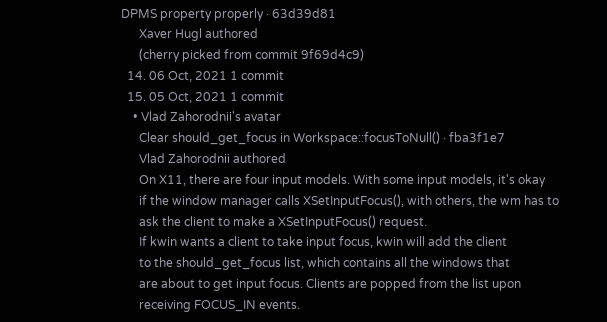DPMS property properly · 63d39d81
      Xaver Hugl authored
      (cherry picked from commit 9f69d4c9)
  14. 06 Oct, 2021 1 commit
  15. 05 Oct, 2021 1 commit
    • Vlad Zahorodnii's avatar
      Clear should_get_focus in Workspace::focusToNull() · fba3f1e7
      Vlad Zahorodnii authored
      On X11, there are four input models. With some input models, it's okay
      if the window manager calls XSetInputFocus(), with others, the wm has to
      ask the client to make a XSetInputFocus() request.
      If kwin wants a client to take input focus, kwin will add the client
      to the should_get_focus list, which contains all the windows that
      are about to get input focus. Clients are popped from the list upon
      receiving FOCUS_IN events.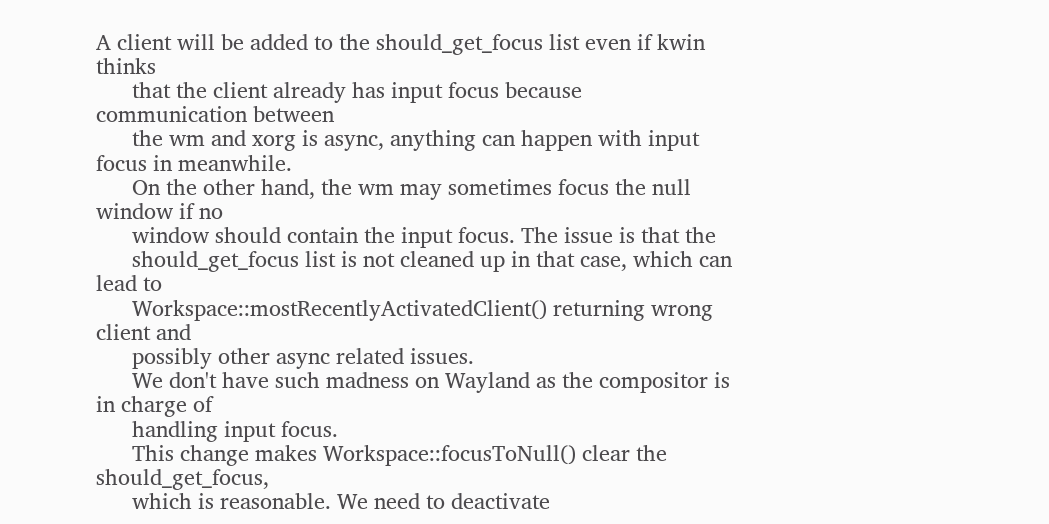A client will be added to the should_get_focus list even if kwin thinks
      that the client already has input focus because communication between
      the wm and xorg is async, anything can happen with input focus in meanwhile.
      On the other hand, the wm may sometimes focus the null window if no
      window should contain the input focus. The issue is that the
      should_get_focus list is not cleaned up in that case, which can lead to
      Workspace::mostRecentlyActivatedClient() returning wrong client and
      possibly other async related issues.
      We don't have such madness on Wayland as the compositor is in charge of
      handling input focus.
      This change makes Workspace::focusToNull() clear the should_get_focus,
      which is reasonable. We need to deactivate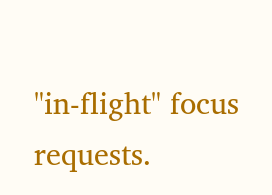"in-flight" focus requests.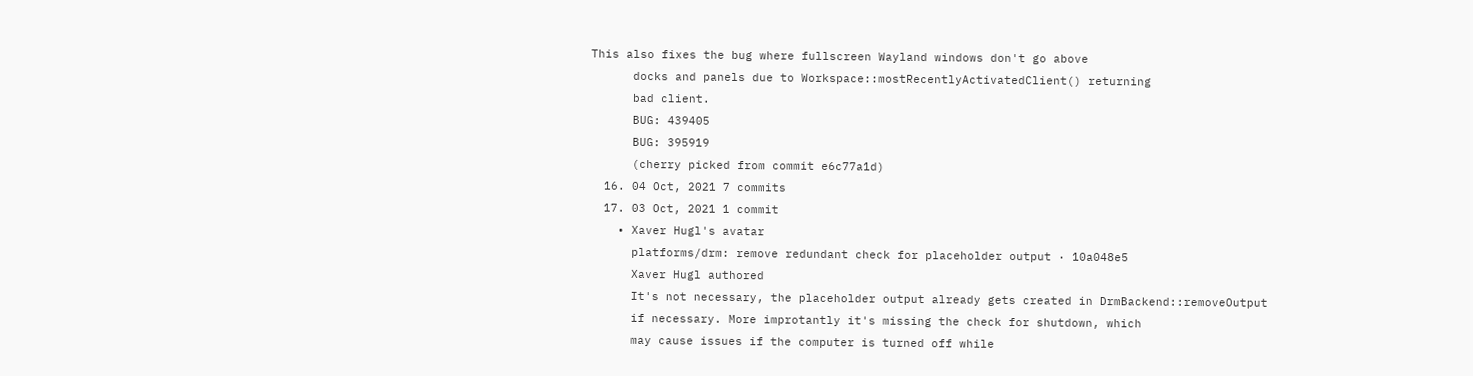This also fixes the bug where fullscreen Wayland windows don't go above
      docks and panels due to Workspace::mostRecentlyActivatedClient() returning
      bad client.
      BUG: 439405
      BUG: 395919
      (cherry picked from commit e6c77a1d)
  16. 04 Oct, 2021 7 commits
  17. 03 Oct, 2021 1 commit
    • Xaver Hugl's avatar
      platforms/drm: remove redundant check for placeholder output · 10a048e5
      Xaver Hugl authored
      It's not necessary, the placeholder output already gets created in DrmBackend::removeOutput
      if necessary. More improtantly it's missing the check for shutdown, which
      may cause issues if the computer is turned off while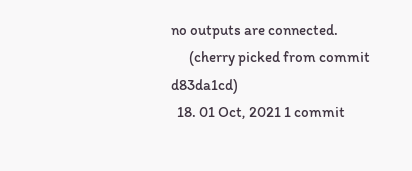no outputs are connected.
      (cherry picked from commit d83da1cd)
  18. 01 Oct, 2021 1 commit